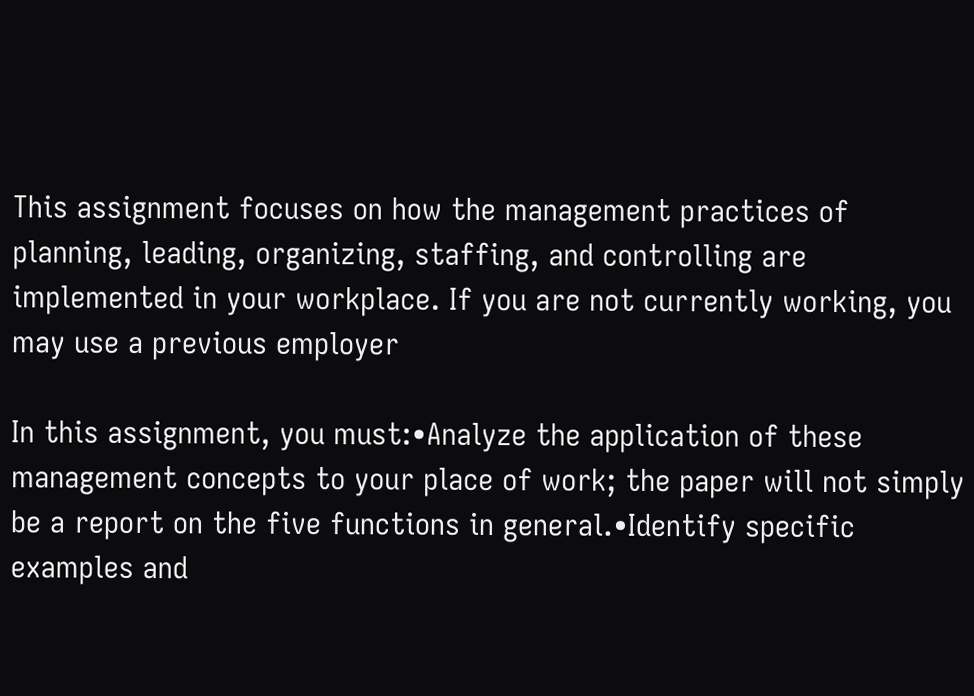This assignment focuses on how the management practices of planning, leading, organizing, staffing, and controlling are implemented in your workplace. If you are not currently working, you may use a previous employer

In this assignment, you must:•Analyze the application of these management concepts to your place of work; the paper will not simply be a report on the five functions in general.•Identify specific examples and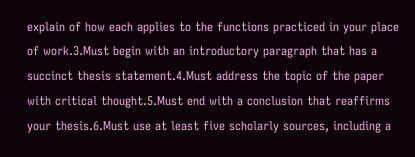explain of how each applies to the functions practiced in your place of work.3.Must begin with an introductory paragraph that has a succinct thesis statement.4.Must address the topic of the paper with critical thought.5.Must end with a conclusion that reaffirms your thesis.6.Must use at least five scholarly sources, including a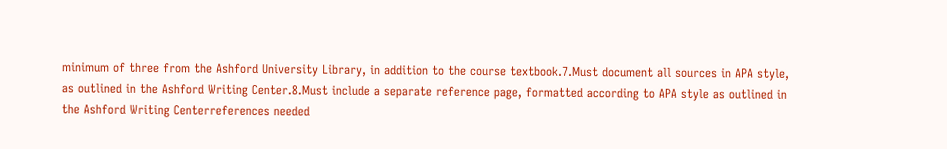minimum of three from the Ashford University Library, in addition to the course textbook.7.Must document all sources in APA style, as outlined in the Ashford Writing Center.8.Must include a separate reference page, formatted according to APA style as outlined in the Ashford Writing Centerreferences needed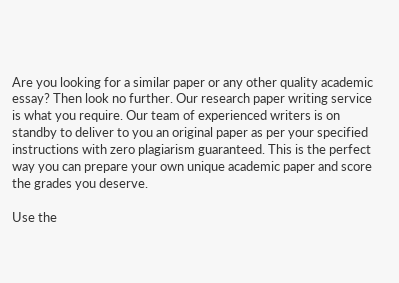Are you looking for a similar paper or any other quality academic essay? Then look no further. Our research paper writing service is what you require. Our team of experienced writers is on standby to deliver to you an original paper as per your specified instructions with zero plagiarism guaranteed. This is the perfect way you can prepare your own unique academic paper and score the grades you deserve.

Use the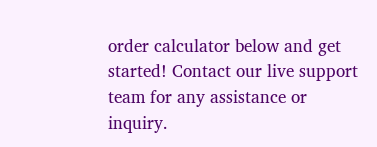order calculator below and get started! Contact our live support team for any assistance or inquiry.